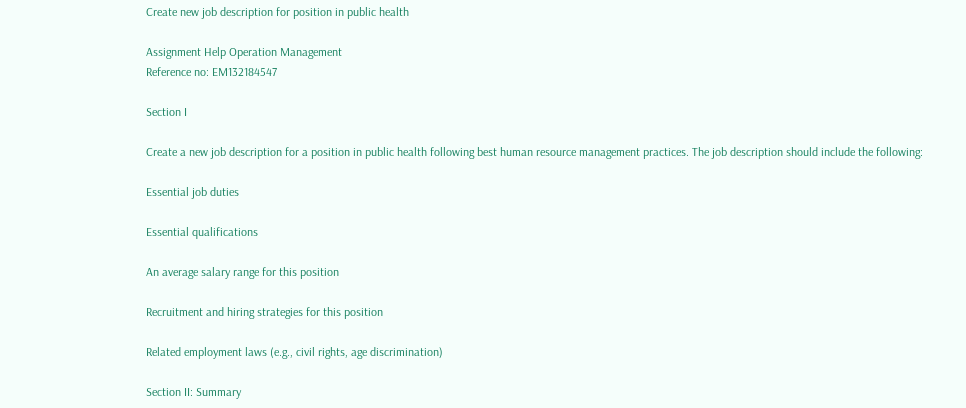Create new job description for position in public health

Assignment Help Operation Management
Reference no: EM132184547

Section I

Create a new job description for a position in public health following best human resource management practices. The job description should include the following:

Essential job duties

Essential qualifications

An average salary range for this position

Recruitment and hiring strategies for this position

Related employment laws (e.g., civil rights, age discrimination)

Section II: Summary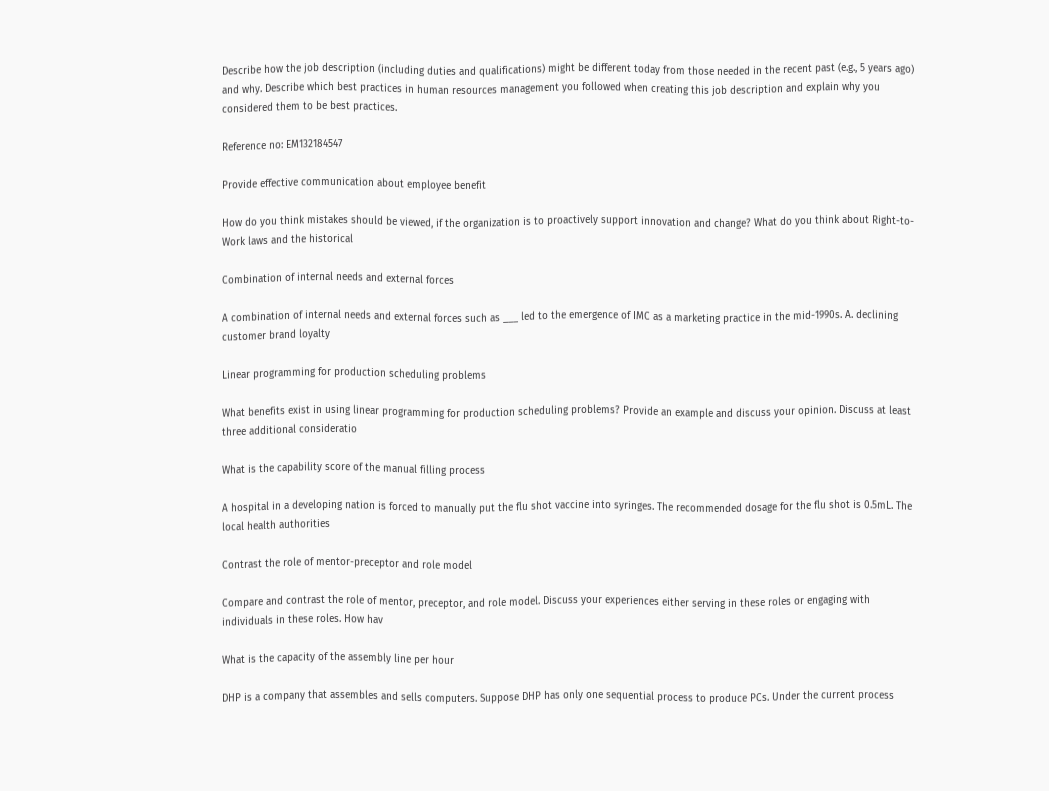Describe how the job description (including duties and qualifications) might be different today from those needed in the recent past (e.g., 5 years ago) and why. Describe which best practices in human resources management you followed when creating this job description and explain why you considered them to be best practices.

Reference no: EM132184547

Provide effective communication about employee benefit

How do you think mistakes should be viewed, if the organization is to proactively support innovation and change? What do you think about Right-to-Work laws and the historical

Combination of internal needs and external forces

A combination of internal needs and external forces such as ___ led to the emergence of IMC as a marketing practice in the mid-1990s. A. declining customer brand loyalty

Linear programming for production scheduling problems

What benefits exist in using linear programming for production scheduling problems? Provide an example and discuss your opinion. Discuss at least three additional consideratio

What is the capability score of the manual filling process

A hospital in a developing nation is forced to manually put the flu shot vaccine into syringes. The recommended dosage for the flu shot is 0.5mL. The local health authorities

Contrast the role of mentor-preceptor and role model

Compare and contrast the role of mentor, preceptor, and role model. Discuss your experiences either serving in these roles or engaging with individuals in these roles. How hav

What is the capacity of the assembly line per hour

DHP is a company that assembles and sells computers. Suppose DHP has only one sequential process to produce PCs. Under the current process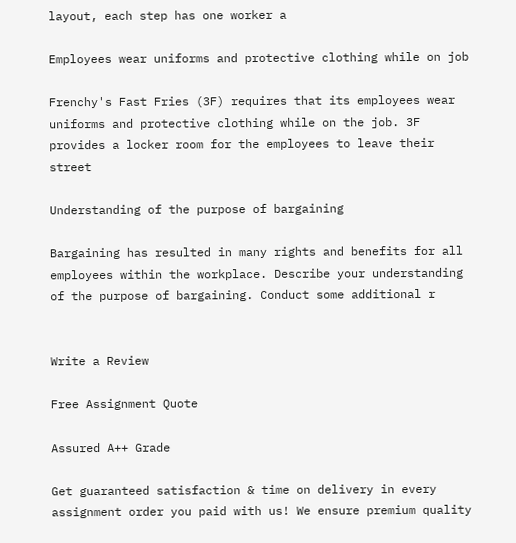layout, each step has one worker a

Employees wear uniforms and protective clothing while on job

Frenchy's Fast Fries (3F) requires that its employees wear uniforms and protective clothing while on the job. 3F provides a locker room for the employees to leave their street

Understanding of the purpose of bargaining

Bargaining has resulted in many rights and benefits for all employees within the workplace. Describe your understanding of the purpose of bargaining. Conduct some additional r


Write a Review

Free Assignment Quote

Assured A++ Grade

Get guaranteed satisfaction & time on delivery in every assignment order you paid with us! We ensure premium quality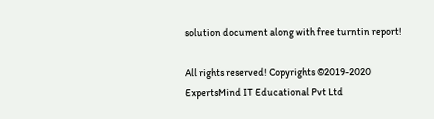solution document along with free turntin report!

All rights reserved! Copyrights ©2019-2020 ExpertsMind IT Educational Pvt Ltd